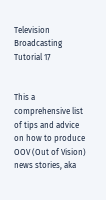Television Broadcasting Tutorial 17


This a comprehensive list of tips and advice on how to produce OOV (Out of Vision) news stories, aka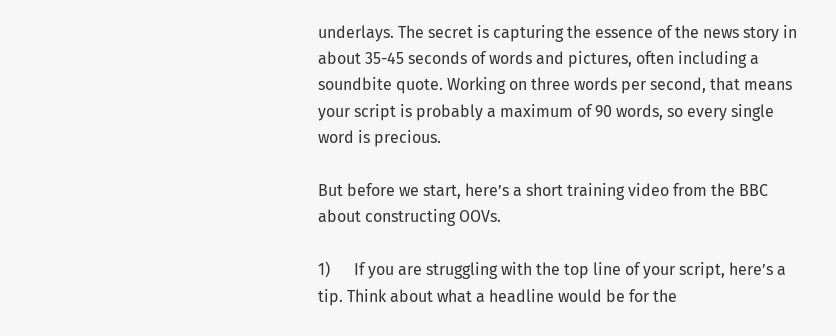underlays. The secret is capturing the essence of the news story in about 35-45 seconds of words and pictures, often including a soundbite quote. Working on three words per second, that means your script is probably a maximum of 90 words, so every single word is precious.

But before we start, here’s a short training video from the BBC about constructing OOVs.

1)      If you are struggling with the top line of your script, here’s a tip. Think about what a headline would be for the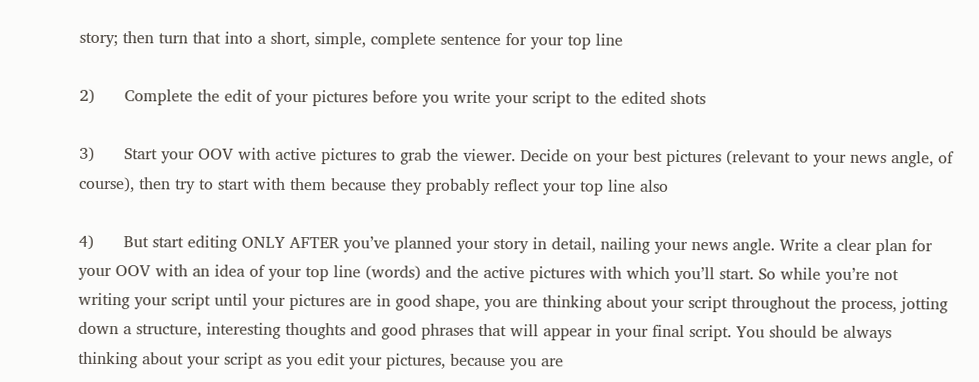story; then turn that into a short, simple, complete sentence for your top line

2)      Complete the edit of your pictures before you write your script to the edited shots

3)      Start your OOV with active pictures to grab the viewer. Decide on your best pictures (relevant to your news angle, of course), then try to start with them because they probably reflect your top line also

4)      But start editing ONLY AFTER you’ve planned your story in detail, nailing your news angle. Write a clear plan for your OOV with an idea of your top line (words) and the active pictures with which you’ll start. So while you’re not writing your script until your pictures are in good shape, you are thinking about your script throughout the process, jotting down a structure, interesting thoughts and good phrases that will appear in your final script. You should be always thinking about your script as you edit your pictures, because you are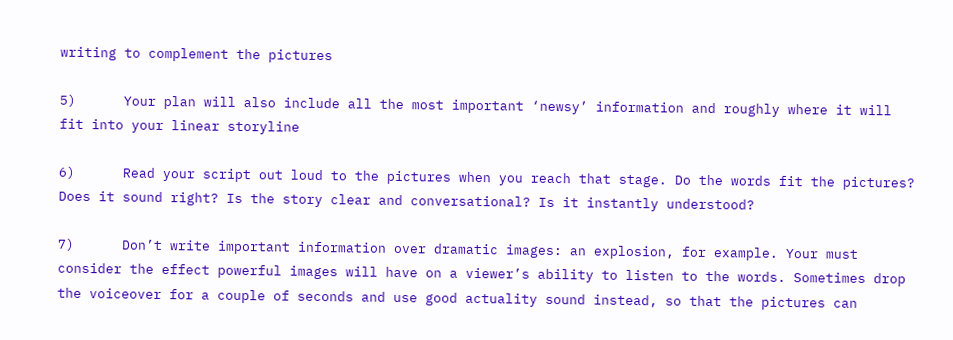writing to complement the pictures

5)      Your plan will also include all the most important ‘newsy’ information and roughly where it will fit into your linear storyline

6)      Read your script out loud to the pictures when you reach that stage. Do the words fit the pictures? Does it sound right? Is the story clear and conversational? Is it instantly understood?

7)      Don’t write important information over dramatic images: an explosion, for example. Your must consider the effect powerful images will have on a viewer’s ability to listen to the words. Sometimes drop the voiceover for a couple of seconds and use good actuality sound instead, so that the pictures can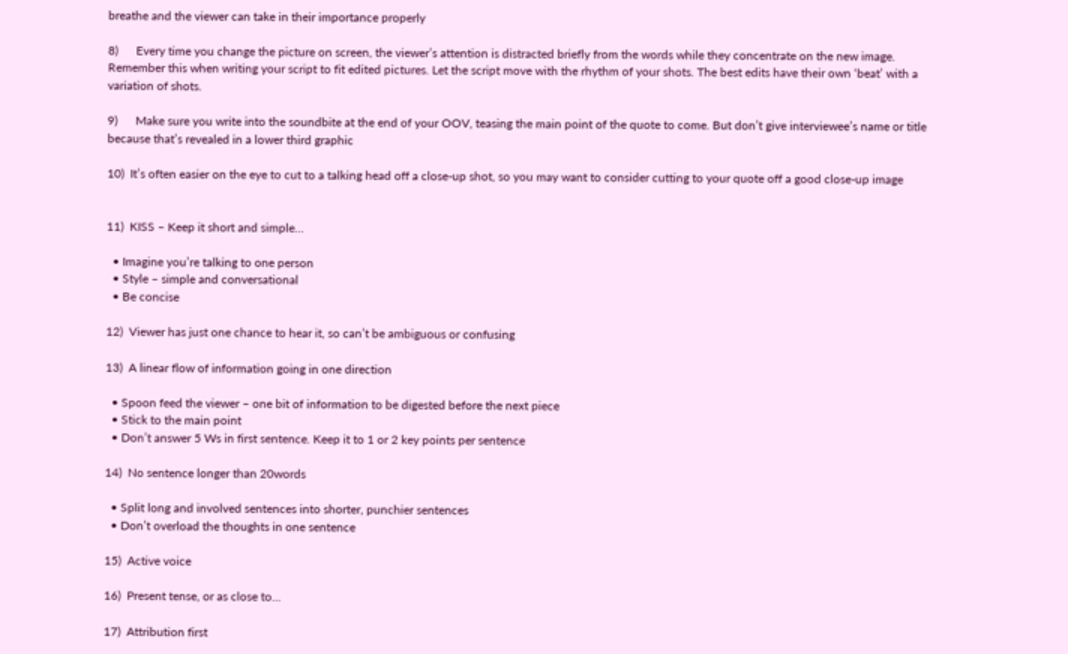breathe and the viewer can take in their importance properly

8)      Every time you change the picture on screen, the viewer’s attention is distracted briefly from the words while they concentrate on the new image. Remember this when writing your script to fit edited pictures. Let the script move with the rhythm of your shots. The best edits have their own ‘beat’ with a variation of shots.

9)      Make sure you write into the soundbite at the end of your OOV, teasing the main point of the quote to come. But don’t give interviewee’s name or title because that’s revealed in a lower third graphic

10)  It’s often easier on the eye to cut to a talking head off a close-up shot, so you may want to consider cutting to your quote off a good close-up image


11)  KISS – Keep it short and simple…

  • Imagine you’re talking to one person
  • Style – simple and conversational
  • Be concise

12)  Viewer has just one chance to hear it, so can’t be ambiguous or confusing

13)  A linear flow of information going in one direction

  • Spoon feed the viewer – one bit of information to be digested before the next piece
  • Stick to the main point
  • Don’t answer 5 Ws in first sentence. Keep it to 1 or 2 key points per sentence

14)  No sentence longer than 20words

  • Split long and involved sentences into shorter, punchier sentences
  • Don’t overload the thoughts in one sentence

15)  Active voice

16)  Present tense, or as close to…

17)  Attribution first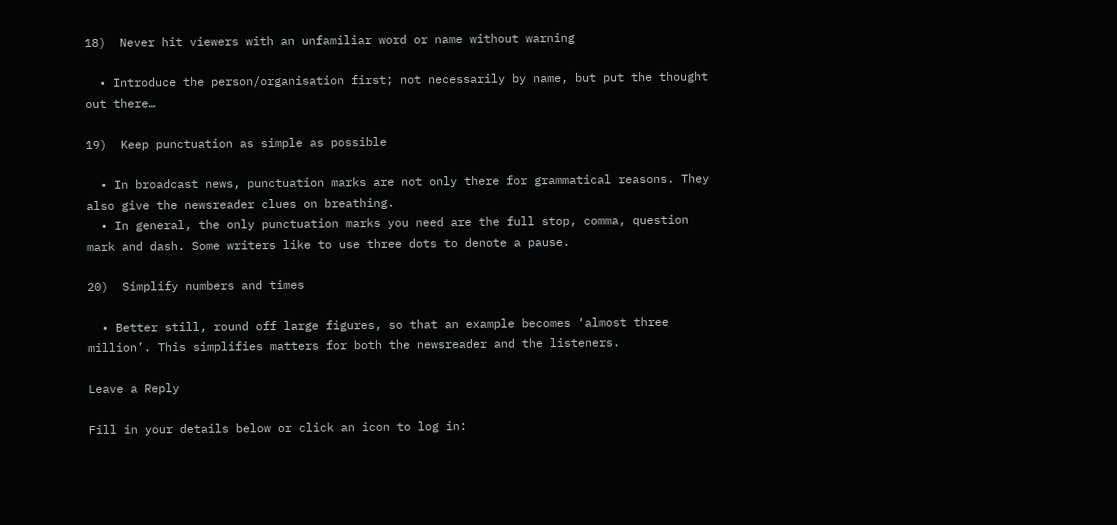18)  Never hit viewers with an unfamiliar word or name without warning

  • Introduce the person/organisation first; not necessarily by name, but put the thought out there…

19)  Keep punctuation as simple as possible

  • In broadcast news, punctuation marks are not only there for grammatical reasons. They also give the newsreader clues on breathing.
  • In general, the only punctuation marks you need are the full stop, comma, question mark and dash. Some writers like to use three dots to denote a pause.

20)  Simplify numbers and times

  • Better still, round off large figures, so that an example becomes ‘almost three million’. This simplifies matters for both the newsreader and the listeners.

Leave a Reply

Fill in your details below or click an icon to log in: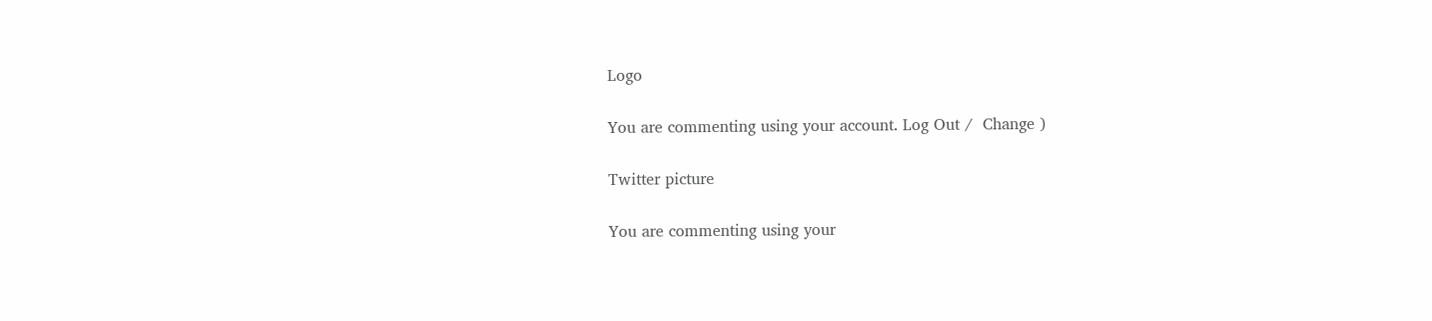Logo

You are commenting using your account. Log Out /  Change )

Twitter picture

You are commenting using your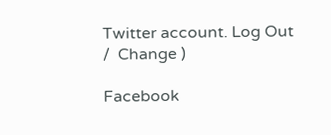Twitter account. Log Out /  Change )

Facebook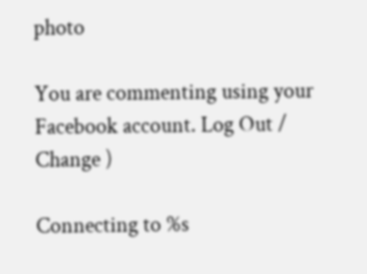photo

You are commenting using your Facebook account. Log Out /  Change )

Connecting to %s